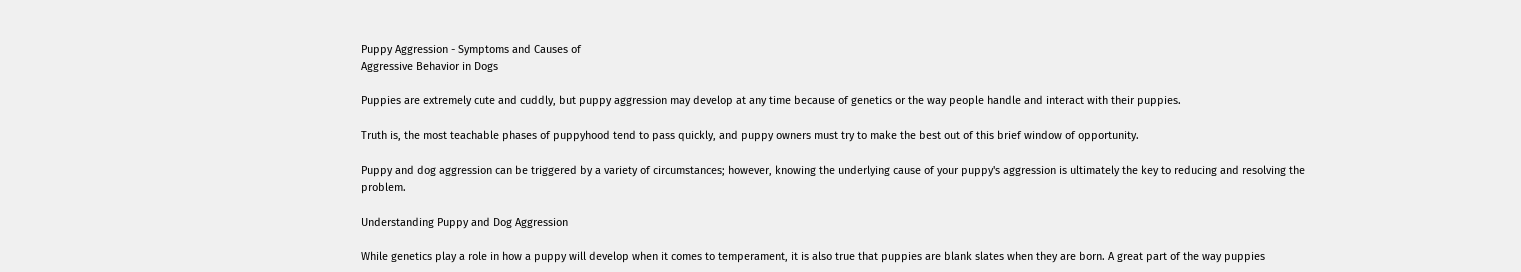Puppy Aggression - Symptoms and Causes of
Aggressive Behavior in Dogs

Puppies are extremely cute and cuddly, but puppy aggression may develop at any time because of genetics or the way people handle and interact with their puppies.

Truth is, the most teachable phases of puppyhood tend to pass quickly, and puppy owners must try to make the best out of this brief window of opportunity.

Puppy and dog aggression can be triggered by a variety of circumstances; however, knowing the underlying cause of your puppy's aggression is ultimately the key to reducing and resolving the problem.

Understanding Puppy and Dog Aggression

While genetics play a role in how a puppy will develop when it comes to temperament, it is also true that puppies are blank slates when they are born. A great part of the way puppies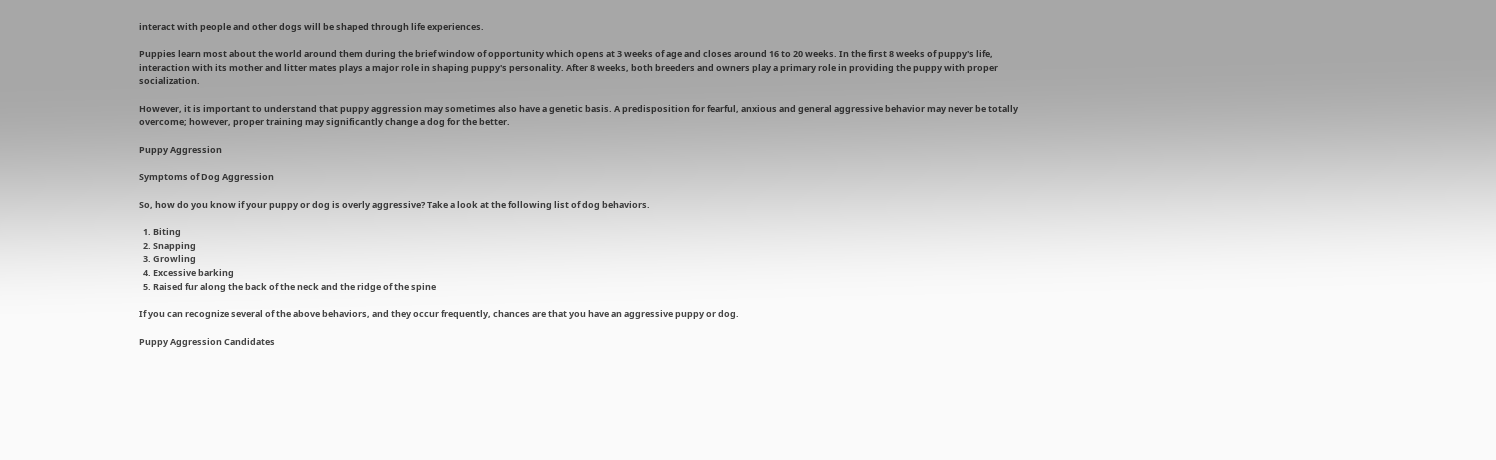interact with people and other dogs will be shaped through life experiences.

Puppies learn most about the world around them during the brief window of opportunity which opens at 3 weeks of age and closes around 16 to 20 weeks. In the first 8 weeks of puppy's life, interaction with its mother and litter mates plays a major role in shaping puppy's personality. After 8 weeks, both breeders and owners play a primary role in providing the puppy with proper socialization.

However, it is important to understand that puppy aggression may sometimes also have a genetic basis. A predisposition for fearful, anxious and general aggressive behavior may never be totally overcome; however, proper training may significantly change a dog for the better.

Puppy Aggression

Symptoms of Dog Aggression

So, how do you know if your puppy or dog is overly aggressive? Take a look at the following list of dog behaviors.

  1. Biting
  2. Snapping
  3. Growling
  4. Excessive barking
  5. Raised fur along the back of the neck and the ridge of the spine

If you can recognize several of the above behaviors, and they occur frequently, chances are that you have an aggressive puppy or dog.

Puppy Aggression Candidates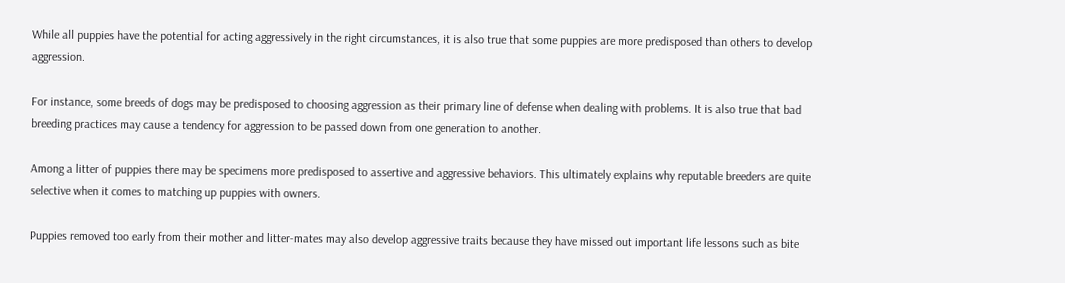While all puppies have the potential for acting aggressively in the right circumstances, it is also true that some puppies are more predisposed than others to develop aggression.

For instance, some breeds of dogs may be predisposed to choosing aggression as their primary line of defense when dealing with problems. It is also true that bad breeding practices may cause a tendency for aggression to be passed down from one generation to another.

Among a litter of puppies there may be specimens more predisposed to assertive and aggressive behaviors. This ultimately explains why reputable breeders are quite selective when it comes to matching up puppies with owners.

Puppies removed too early from their mother and litter-mates may also develop aggressive traits because they have missed out important life lessons such as bite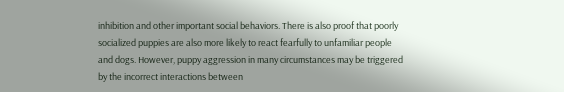inhibition and other important social behaviors. There is also proof that poorly socialized puppies are also more likely to react fearfully to unfamiliar people and dogs. However, puppy aggression in many circumstances may be triggered by the incorrect interactions between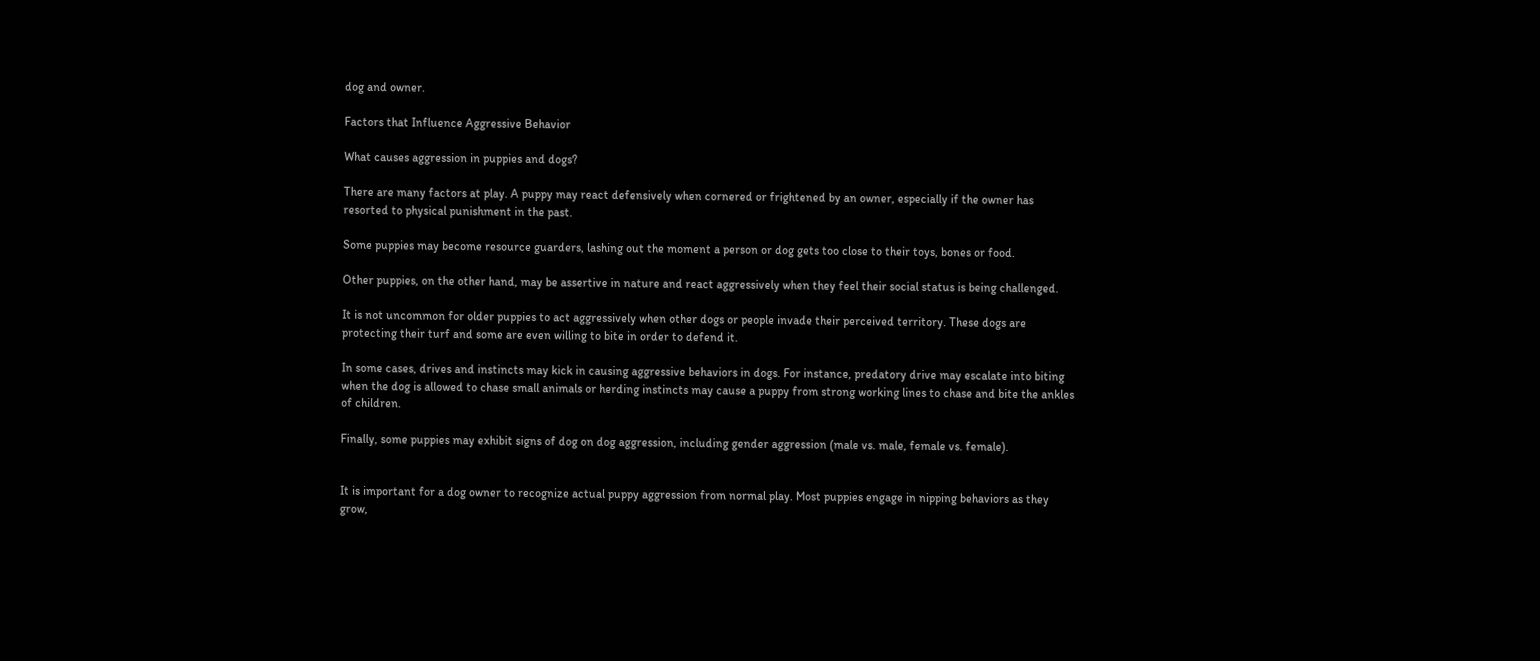dog and owner.

Factors that Influence Aggressive Behavior

What causes aggression in puppies and dogs?

There are many factors at play. A puppy may react defensively when cornered or frightened by an owner, especially if the owner has resorted to physical punishment in the past.

Some puppies may become resource guarders, lashing out the moment a person or dog gets too close to their toys, bones or food.

Other puppies, on the other hand, may be assertive in nature and react aggressively when they feel their social status is being challenged.

It is not uncommon for older puppies to act aggressively when other dogs or people invade their perceived territory. These dogs are protecting their turf and some are even willing to bite in order to defend it.

In some cases, drives and instincts may kick in causing aggressive behaviors in dogs. For instance, predatory drive may escalate into biting when the dog is allowed to chase small animals or herding instincts may cause a puppy from strong working lines to chase and bite the ankles of children.

Finally, some puppies may exhibit signs of dog on dog aggression, including gender aggression (male vs. male, female vs. female).


It is important for a dog owner to recognize actual puppy aggression from normal play. Most puppies engage in nipping behaviors as they grow,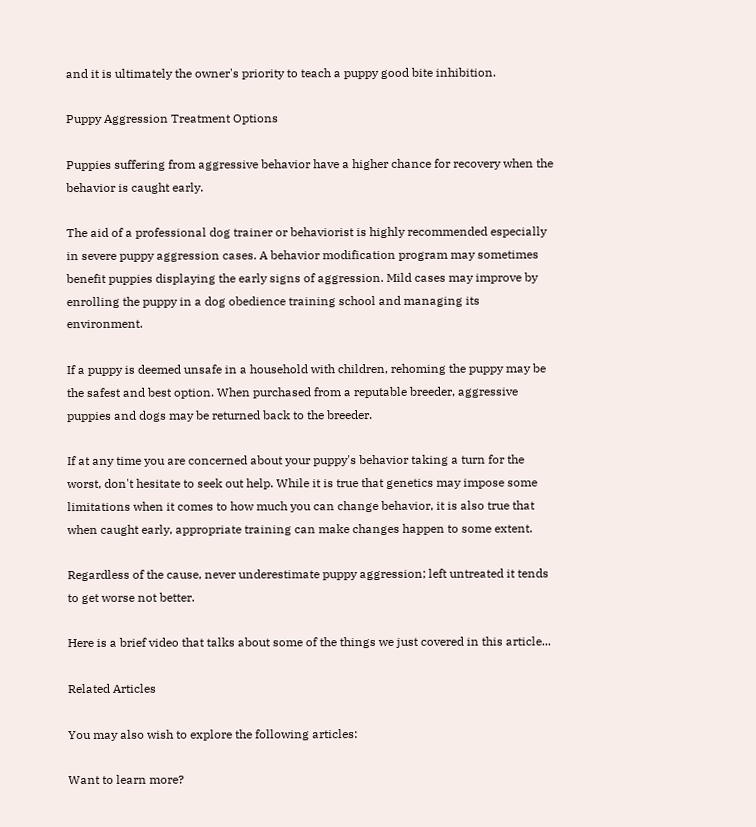and it is ultimately the owner's priority to teach a puppy good bite inhibition.

Puppy Aggression Treatment Options

Puppies suffering from aggressive behavior have a higher chance for recovery when the behavior is caught early.

The aid of a professional dog trainer or behaviorist is highly recommended especially in severe puppy aggression cases. A behavior modification program may sometimes benefit puppies displaying the early signs of aggression. Mild cases may improve by enrolling the puppy in a dog obedience training school and managing its environment.

If a puppy is deemed unsafe in a household with children, rehoming the puppy may be the safest and best option. When purchased from a reputable breeder, aggressive puppies and dogs may be returned back to the breeder.

If at any time you are concerned about your puppy's behavior taking a turn for the worst, don't hesitate to seek out help. While it is true that genetics may impose some limitations when it comes to how much you can change behavior, it is also true that when caught early, appropriate training can make changes happen to some extent.

Regardless of the cause, never underestimate puppy aggression; left untreated it tends to get worse not better.

Here is a brief video that talks about some of the things we just covered in this article...

Related Articles

You may also wish to explore the following articles:

Want to learn more?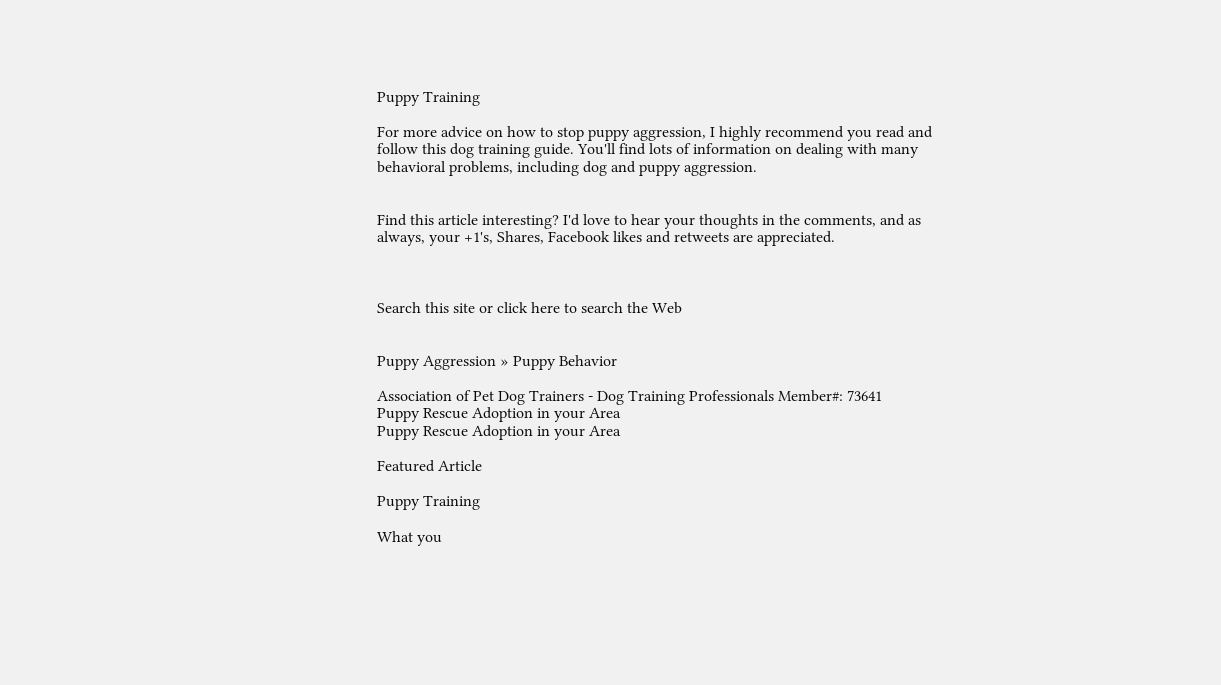Puppy Training

For more advice on how to stop puppy aggression, I highly recommend you read and follow this dog training guide. You'll find lots of information on dealing with many behavioral problems, including dog and puppy aggression.


Find this article interesting? I'd love to hear your thoughts in the comments, and as always, your +1's, Shares, Facebook likes and retweets are appreciated.



Search this site or click here to search the Web


Puppy Aggression » Puppy Behavior

Association of Pet Dog Trainers - Dog Training Professionals Member#: 73641
Puppy Rescue Adoption in your Area
Puppy Rescue Adoption in your Area

Featured Article

Puppy Training

What you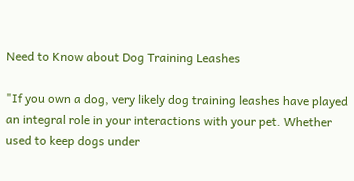Need to Know about Dog Training Leashes

"If you own a dog, very likely dog training leashes have played an integral role in your interactions with your pet. Whether used to keep dogs under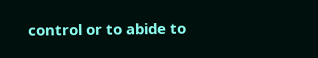control or to abide to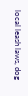local leash laws, dog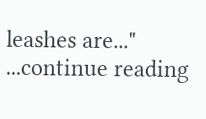leashes are..."
...continue reading